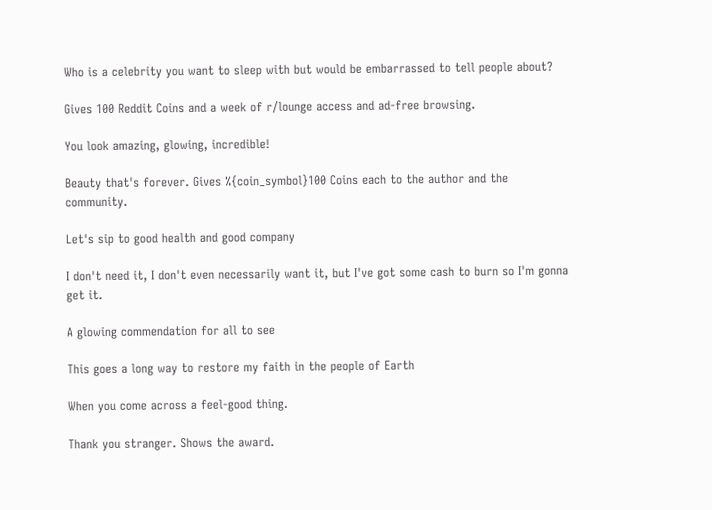Who is a celebrity you want to sleep with but would be embarrassed to tell people about?

Gives 100 Reddit Coins and a week of r/lounge access and ad-free browsing.

You look amazing, glowing, incredible!

Beauty that's forever. Gives %{coin_symbol}100 Coins each to the author and the community.

Let's sip to good health and good company

I don't need it, I don't even necessarily want it, but I've got some cash to burn so I'm gonna get it.

A glowing commendation for all to see

This goes a long way to restore my faith in the people of Earth

When you come across a feel-good thing.

Thank you stranger. Shows the award.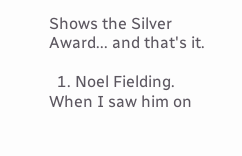Shows the Silver Award... and that's it.

  1. Noel Fielding. When I saw him on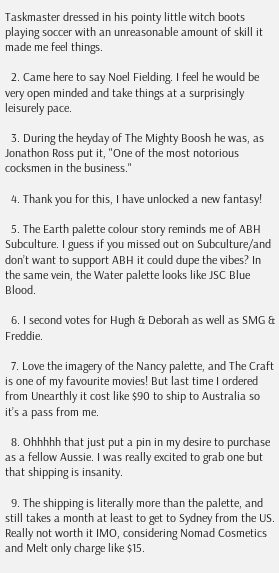Taskmaster dressed in his pointy little witch boots playing soccer with an unreasonable amount of skill it made me feel things.

  2. Came here to say Noel Fielding. I feel he would be very open minded and take things at a surprisingly leisurely pace.

  3. During the heyday of The Mighty Boosh he was, as Jonathon Ross put it, "One of the most notorious cocksmen in the business."

  4. Thank you for this, I have unlocked a new fantasy!

  5. The Earth palette colour story reminds me of ABH Subculture. I guess if you missed out on Subculture/and don’t want to support ABH it could dupe the vibes? In the same vein, the Water palette looks like JSC Blue Blood.

  6. I second votes for Hugh & Deborah as well as SMG & Freddie.

  7. Love the imagery of the Nancy palette, and The Craft is one of my favourite movies! But last time I ordered from Unearthly it cost like $90 to ship to Australia so it’s a pass from me.

  8. Ohhhhh that just put a pin in my desire to purchase as a fellow Aussie. I was really excited to grab one but that shipping is insanity.

  9. The shipping is literally more than the palette, and still takes a month at least to get to Sydney from the US. Really not worth it IMO, considering Nomad Cosmetics and Melt only charge like $15.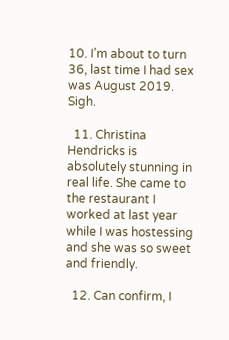10. I’m about to turn 36, last time I had sex was August 2019. Sigh.

  11. Christina Hendricks is absolutely stunning in real life. She came to the restaurant I worked at last year while I was hostessing and she was so sweet and friendly.

  12. Can confirm, I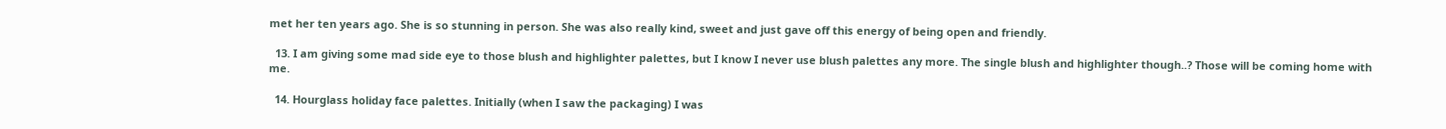met her ten years ago. She is so stunning in person. She was also really kind, sweet and just gave off this energy of being open and friendly.

  13. I am giving some mad side eye to those blush and highlighter palettes, but I know I never use blush palettes any more. The single blush and highlighter though..? Those will be coming home with me.

  14. Hourglass holiday face palettes. Initially (when I saw the packaging) I was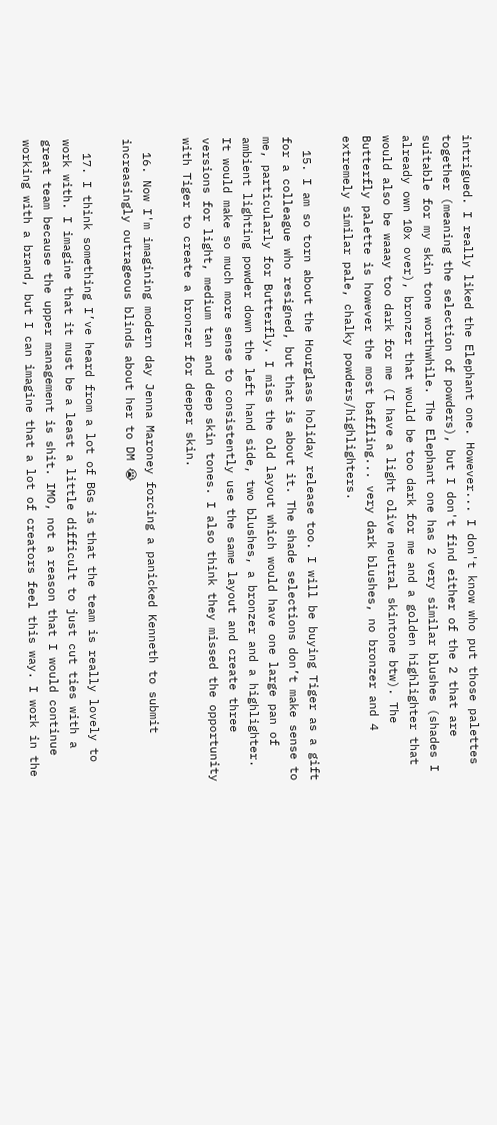intrigued. I really liked the Elephant one. However... I don't know who put those palettes together (meaning the selection of powders), but I don't find either of the 2 that are suitable for my skin tone worthwhile. The Elephant one has 2 very similar blushes (shades I already own 10x over), bronzer that would be too dark for me and a golden highlighter that would also be waaay too dark for me (I have a light olive neutral skintone btw). The Butterfly palette is however the most baffling... very dark blushes, no bronzer and 4 extremely similar pale, chalky powders/highlighters.

  15. I am so torn about the Hourglass holiday release too. I will be buying Tiger as a gift for a colleague who resigned, but that is about it. The shade selections don’t make sense to me, particularly for Butterfly. I miss the old layout which would have one large pan of ambient lighting powder down the left hand side, two blushes, a bronzer and a highlighter. It would make so much more sense to consistently use the same layout and create three versions for light, medium tan and deep skin tones. I also think they missed the opportunity with Tiger to create a bronzer for deeper skin.

  16. Now I'm imagining modern day Jenna Maroney forcing a panicked Kenneth to submit increasingly outrageous blinds about her to DM 😭

  17. I think something I’ve heard from a lot of BGs is that the team is really lovely to work with. I imagine that it must be a least a little difficult to just cut ties with a great team because the upper management is shit. IMO, not a reason that I would continue working with a brand, but I can imagine that a lot of creators feel this way. I work in the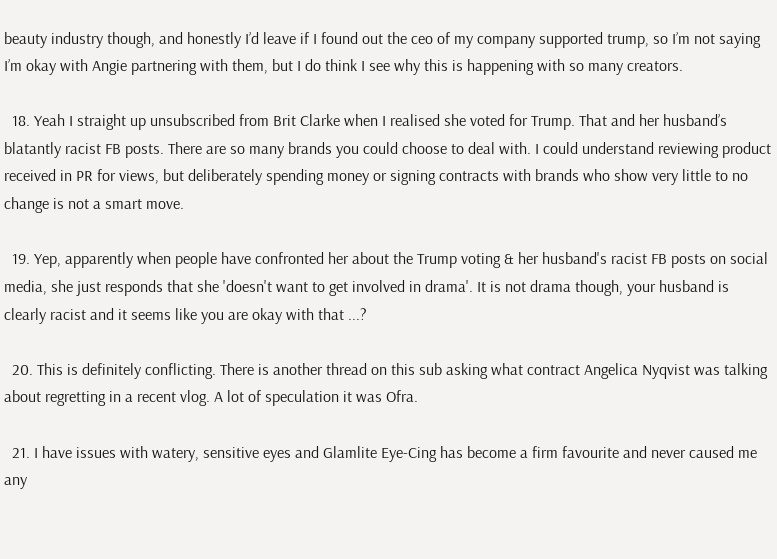beauty industry though, and honestly I’d leave if I found out the ceo of my company supported trump, so I’m not saying I’m okay with Angie partnering with them, but I do think I see why this is happening with so many creators.

  18. Yeah I straight up unsubscribed from Brit Clarke when I realised she voted for Trump. That and her husband’s blatantly racist FB posts. There are so many brands you could choose to deal with. I could understand reviewing product received in PR for views, but deliberately spending money or signing contracts with brands who show very little to no change is not a smart move.

  19. Yep, apparently when people have confronted her about the Trump voting & her husband's racist FB posts on social media, she just responds that she 'doesn't want to get involved in drama'. It is not drama though, your husband is clearly racist and it seems like you are okay with that ...?

  20. This is definitely conflicting. There is another thread on this sub asking what contract Angelica Nyqvist was talking about regretting in a recent vlog. A lot of speculation it was Ofra.

  21. I have issues with watery, sensitive eyes and Glamlite Eye-Cing has become a firm favourite and never caused me any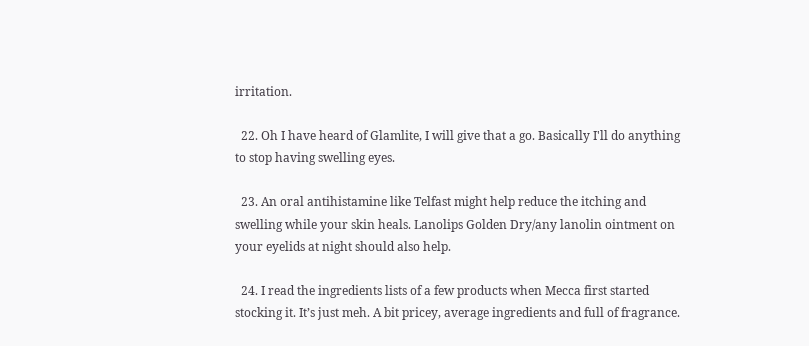irritation.

  22. Oh I have heard of Glamlite, I will give that a go. Basically I'll do anything to stop having swelling eyes.

  23. An oral antihistamine like Telfast might help reduce the itching and swelling while your skin heals. Lanolips Golden Dry/any lanolin ointment on your eyelids at night should also help.

  24. I read the ingredients lists of a few products when Mecca first started stocking it. It’s just meh. A bit pricey, average ingredients and full of fragrance.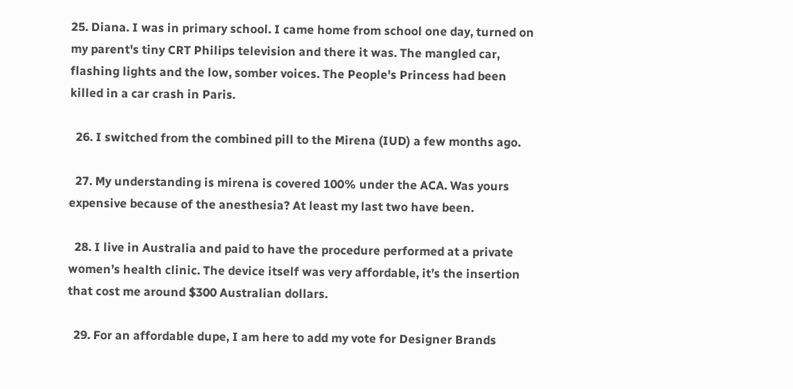25. Diana. I was in primary school. I came home from school one day, turned on my parent's tiny CRT Philips television and there it was. The mangled car, flashing lights and the low, somber voices. The People's Princess had been killed in a car crash in Paris.

  26. I switched from the combined pill to the Mirena (IUD) a few months ago.

  27. My understanding is mirena is covered 100% under the ACA. Was yours expensive because of the anesthesia? At least my last two have been.

  28. I live in Australia and paid to have the procedure performed at a private women’s health clinic. The device itself was very affordable, it’s the insertion that cost me around $300 Australian dollars.

  29. For an affordable dupe, I am here to add my vote for Designer Brands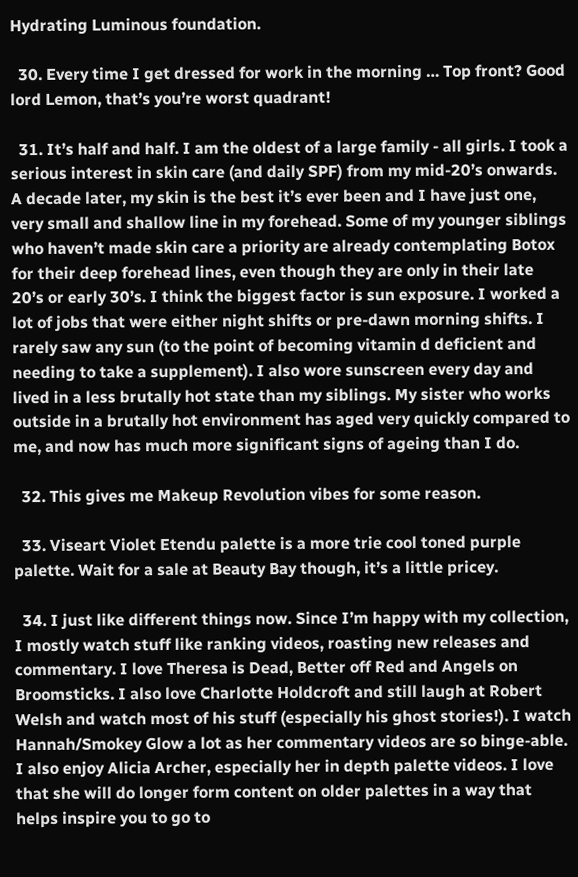Hydrating Luminous foundation.

  30. Every time I get dressed for work in the morning … Top front? Good lord Lemon, that’s you’re worst quadrant!

  31. It’s half and half. I am the oldest of a large family - all girls. I took a serious interest in skin care (and daily SPF) from my mid-20’s onwards. A decade later, my skin is the best it’s ever been and I have just one, very small and shallow line in my forehead. Some of my younger siblings who haven’t made skin care a priority are already contemplating Botox for their deep forehead lines, even though they are only in their late 20’s or early 30’s. I think the biggest factor is sun exposure. I worked a lot of jobs that were either night shifts or pre-dawn morning shifts. I rarely saw any sun (to the point of becoming vitamin d deficient and needing to take a supplement). I also wore sunscreen every day and lived in a less brutally hot state than my siblings. My sister who works outside in a brutally hot environment has aged very quickly compared to me, and now has much more significant signs of ageing than I do.

  32. This gives me Makeup Revolution vibes for some reason.

  33. Viseart Violet Etendu palette is a more trie cool toned purple palette. Wait for a sale at Beauty Bay though, it’s a little pricey.

  34. I just like different things now. Since I’m happy with my collection, I mostly watch stuff like ranking videos, roasting new releases and commentary. I love Theresa is Dead, Better off Red and Angels on Broomsticks. I also love Charlotte Holdcroft and still laugh at Robert Welsh and watch most of his stuff (especially his ghost stories!). I watch Hannah/Smokey Glow a lot as her commentary videos are so binge-able. I also enjoy Alicia Archer, especially her in depth palette videos. I love that she will do longer form content on older palettes in a way that helps inspire you to go to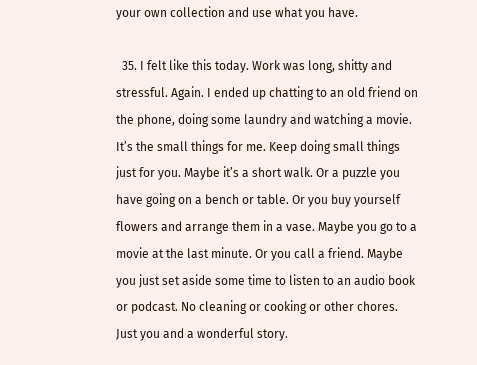your own collection and use what you have.

  35. I felt like this today. Work was long, shitty and stressful. Again. I ended up chatting to an old friend on the phone, doing some laundry and watching a movie. It’s the small things for me. Keep doing small things just for you. Maybe it’s a short walk. Or a puzzle you have going on a bench or table. Or you buy yourself flowers and arrange them in a vase. Maybe you go to a movie at the last minute. Or you call a friend. Maybe you just set aside some time to listen to an audio book or podcast. No cleaning or cooking or other chores. Just you and a wonderful story.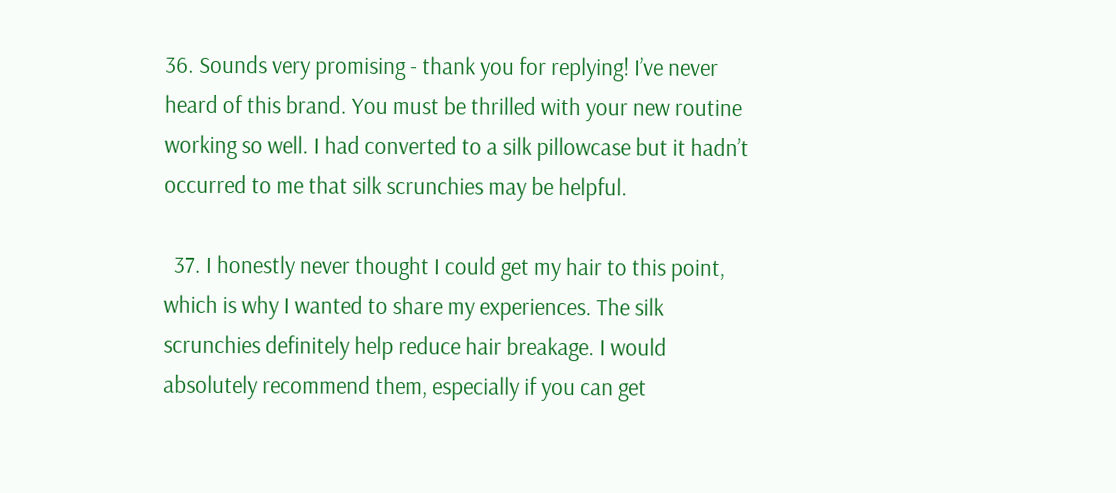36. Sounds very promising - thank you for replying! I’ve never heard of this brand. You must be thrilled with your new routine working so well. I had converted to a silk pillowcase but it hadn’t occurred to me that silk scrunchies may be helpful.

  37. I honestly never thought I could get my hair to this point, which is why I wanted to share my experiences. The silk scrunchies definitely help reduce hair breakage. I would absolutely recommend them, especially if you can get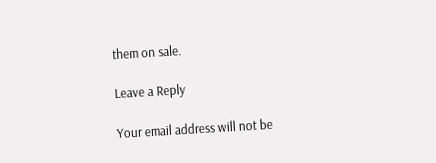them on sale.

Leave a Reply

Your email address will not be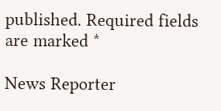published. Required fields are marked *

News Reporter